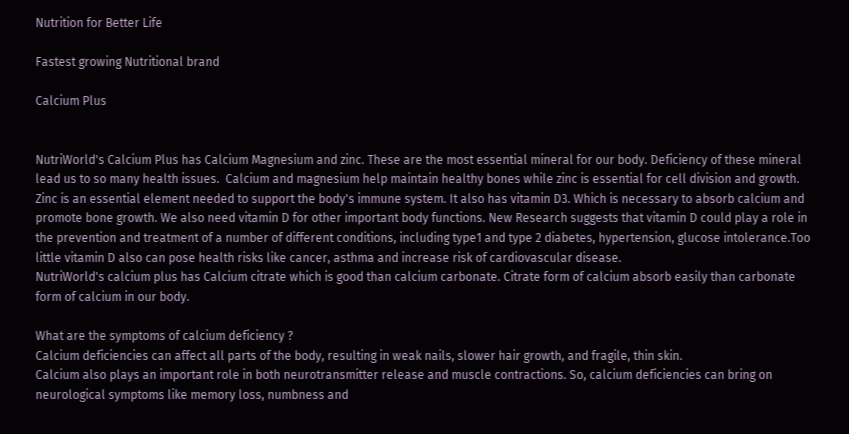Nutrition for Better Life

Fastest growing Nutritional brand

Calcium Plus


NutriWorld's Calcium Plus has Calcium Magnesium and zinc. These are the most essential mineral for our body. Deficiency of these mineral lead us to so many health issues.  Calcium and magnesium help maintain healthy bones while zinc is essential for cell division and growth. Zinc is an essential element needed to support the body's immune system. It also has vitamin D3. Which is necessary to absorb calcium and promote bone growth. We also need vitamin D for other important body functions. New Research suggests that vitamin D could play a role in the prevention and treatment of a number of different conditions, including type1 and type 2 diabetes, hypertension, glucose intolerance.Too little vitamin D also can pose health risks like cancer, asthma and increase risk of cardiovascular disease.
NutriWorld's calcium plus has Calcium citrate which is good than calcium carbonate. Citrate form of calcium absorb easily than carbonate form of calcium in our body.

What are the symptoms of calcium deficiency ?
Calcium deficiencies can affect all parts of the body, resulting in weak nails, slower hair growth, and fragile, thin skin.
Calcium also plays an important role in both neurotransmitter release and muscle contractions. So, calcium deficiencies can bring on  neurological symptoms like memory loss, numbness and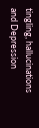tingling, hallucinations and Depression